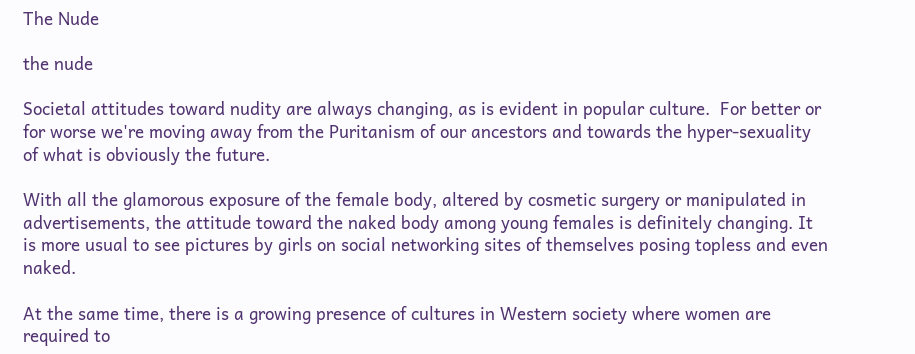The Nude

the nude

Societal attitudes toward nudity are always changing, as is evident in popular culture.  For better or for worse we're moving away from the Puritanism of our ancestors and towards the hyper-sexuality of what is obviously the future.

With all the glamorous exposure of the female body, altered by cosmetic surgery or manipulated in advertisements, the attitude toward the naked body among young females is definitely changing. It is more usual to see pictures by girls on social networking sites of themselves posing topless and even naked.

At the same time, there is a growing presence of cultures in Western society where women are required to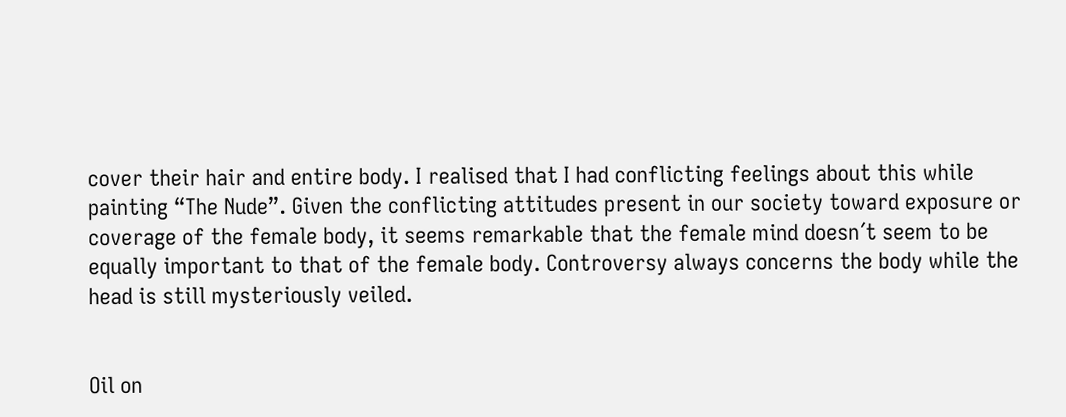cover their hair and entire body. I realised that I had conflicting feelings about this while painting “The Nude”. Given the conflicting attitudes present in our society toward exposure or coverage of the female body, it seems remarkable that the female mind doesn´t seem to be equally important to that of the female body. Controversy always concerns the body while the head is still mysteriously veiled.


Oil on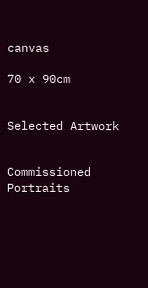canvas

70 x 90cm


Selected Artwork


Commissioned Portraits